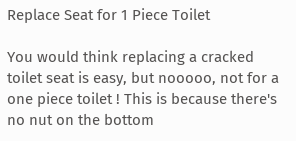Replace Seat for 1 Piece Toilet

You would think replacing a cracked toilet seat is easy, but nooooo, not for a one piece toilet ! This is because there's no nut on the bottom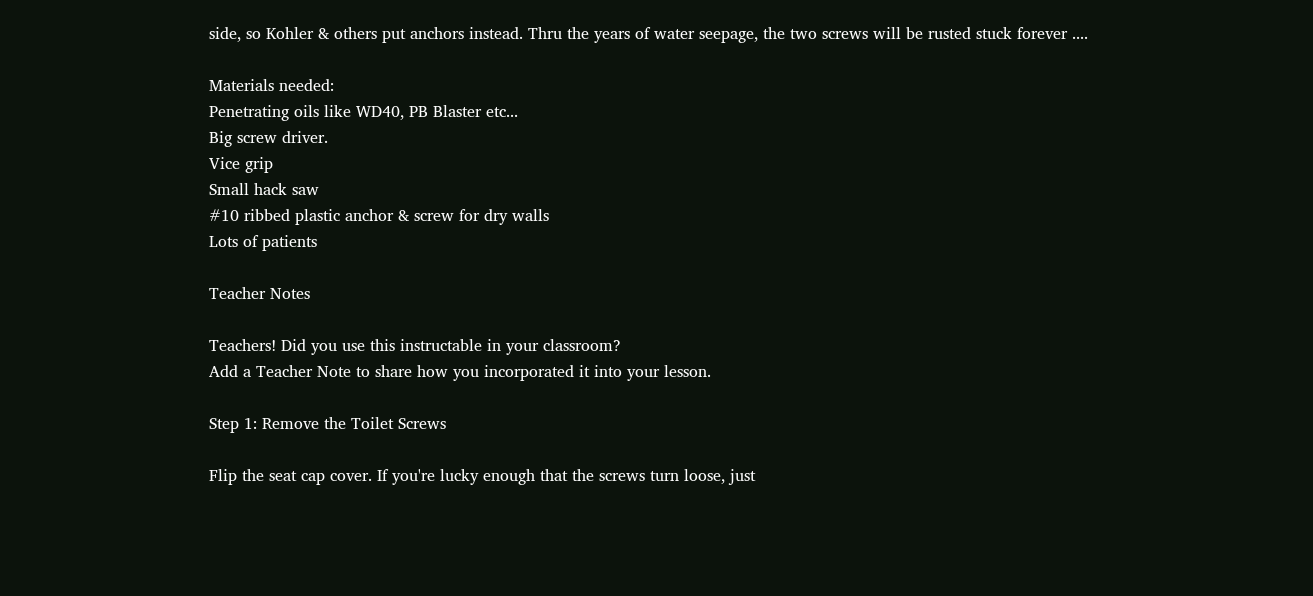side, so Kohler & others put anchors instead. Thru the years of water seepage, the two screws will be rusted stuck forever ....

Materials needed:
Penetrating oils like WD40, PB Blaster etc...
Big screw driver.
Vice grip
Small hack saw
#10 ribbed plastic anchor & screw for dry walls
Lots of patients

Teacher Notes

Teachers! Did you use this instructable in your classroom?
Add a Teacher Note to share how you incorporated it into your lesson.

Step 1: Remove the Toilet Screws

Flip the seat cap cover. If you're lucky enough that the screws turn loose, just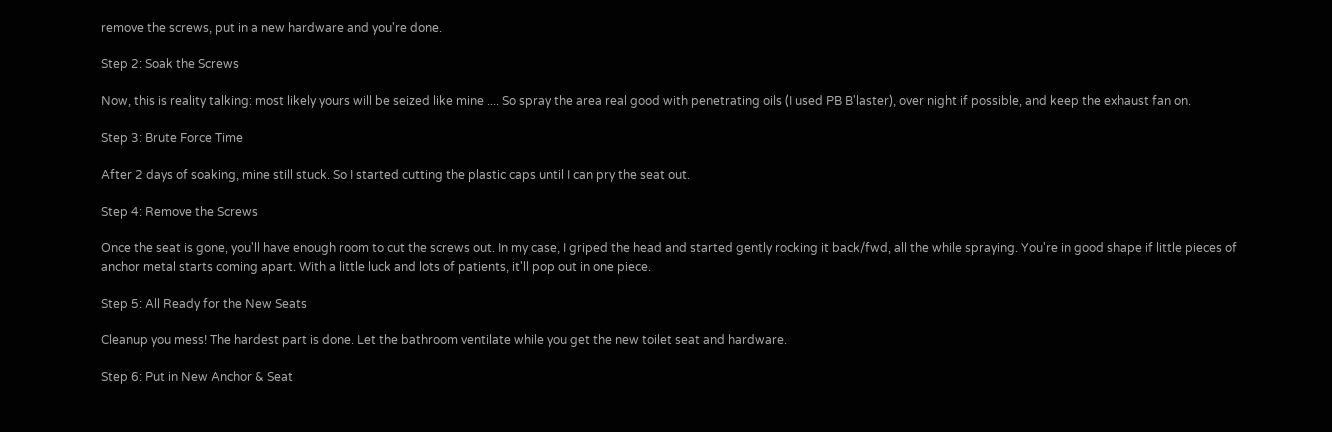remove the screws, put in a new hardware and you're done.

Step 2: Soak the Screws

Now, this is reality talking: most likely yours will be seized like mine .... So spray the area real good with penetrating oils (I used PB B'laster), over night if possible, and keep the exhaust fan on.

Step 3: Brute Force Time

After 2 days of soaking, mine still stuck. So I started cutting the plastic caps until I can pry the seat out.

Step 4: Remove the Screws

Once the seat is gone, you'll have enough room to cut the screws out. In my case, I griped the head and started gently rocking it back/fwd, all the while spraying. You're in good shape if little pieces of anchor metal starts coming apart. With a little luck and lots of patients, it'll pop out in one piece.

Step 5: All Ready for the New Seats

Cleanup you mess! The hardest part is done. Let the bathroom ventilate while you get the new toilet seat and hardware.

Step 6: Put in New Anchor & Seat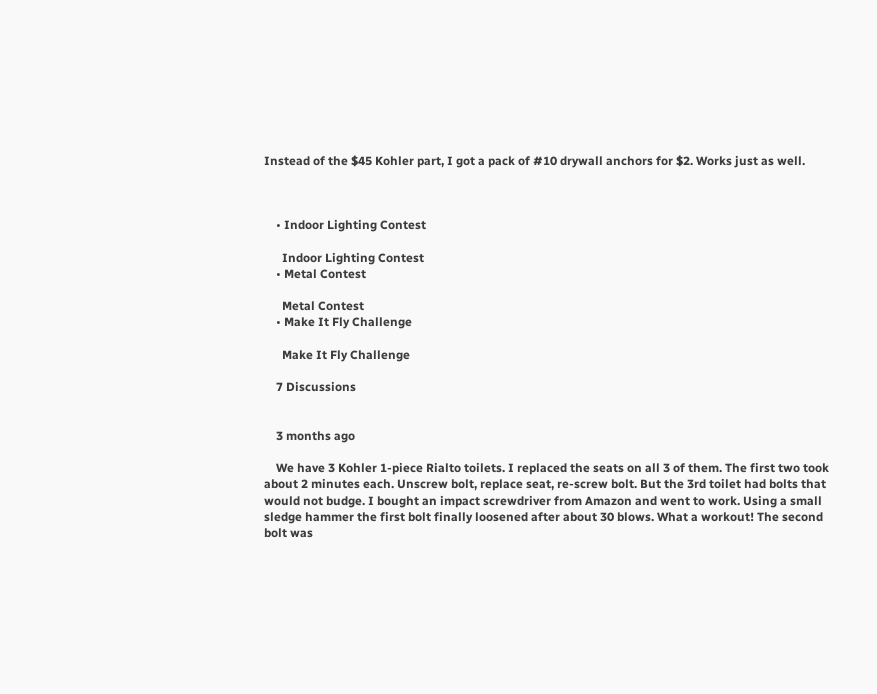Instead of the $45 Kohler part, I got a pack of #10 drywall anchors for $2. Works just as well.



    • Indoor Lighting Contest

      Indoor Lighting Contest
    • Metal Contest

      Metal Contest
    • Make It Fly Challenge

      Make It Fly Challenge

    7 Discussions


    3 months ago

    We have 3 Kohler 1-piece Rialto toilets. I replaced the seats on all 3 of them. The first two took about 2 minutes each. Unscrew bolt, replace seat, re-screw bolt. But the 3rd toilet had bolts that would not budge. I bought an impact screwdriver from Amazon and went to work. Using a small sledge hammer the first bolt finally loosened after about 30 blows. What a workout! The second bolt was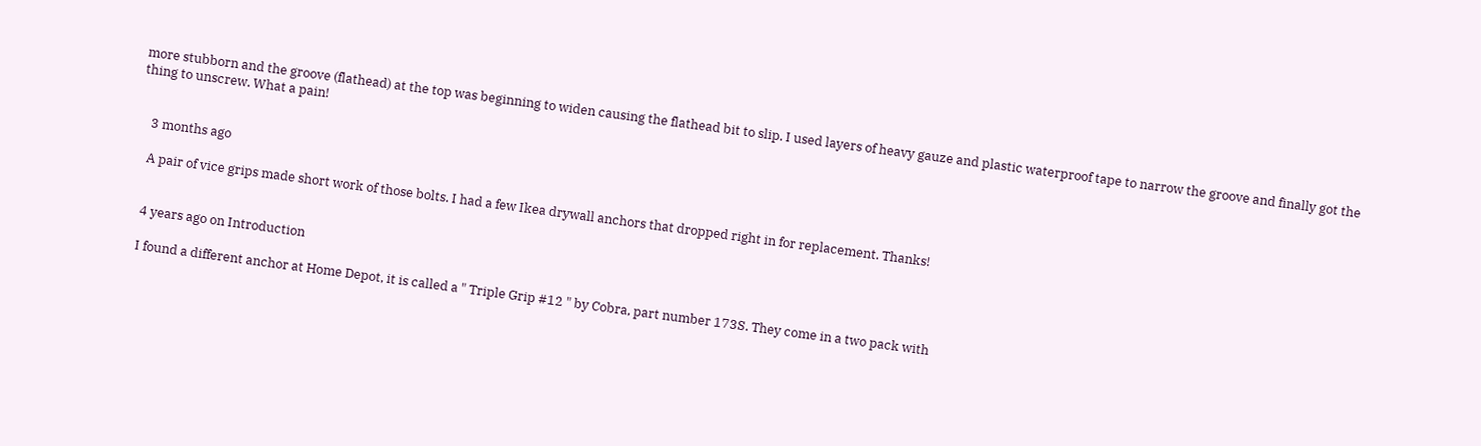more stubborn and the groove (flathead) at the top was beginning to widen causing the flathead bit to slip. I used layers of heavy gauze and plastic waterproof tape to narrow the groove and finally got the thing to unscrew. What a pain!


    3 months ago

    A pair of vice grips made short work of those bolts. I had a few Ikea drywall anchors that dropped right in for replacement. Thanks!


    4 years ago on Introduction

    I found a different anchor at Home Depot, it is called a " Triple Grip #12 " by Cobra, part number 173S. They come in a two pack with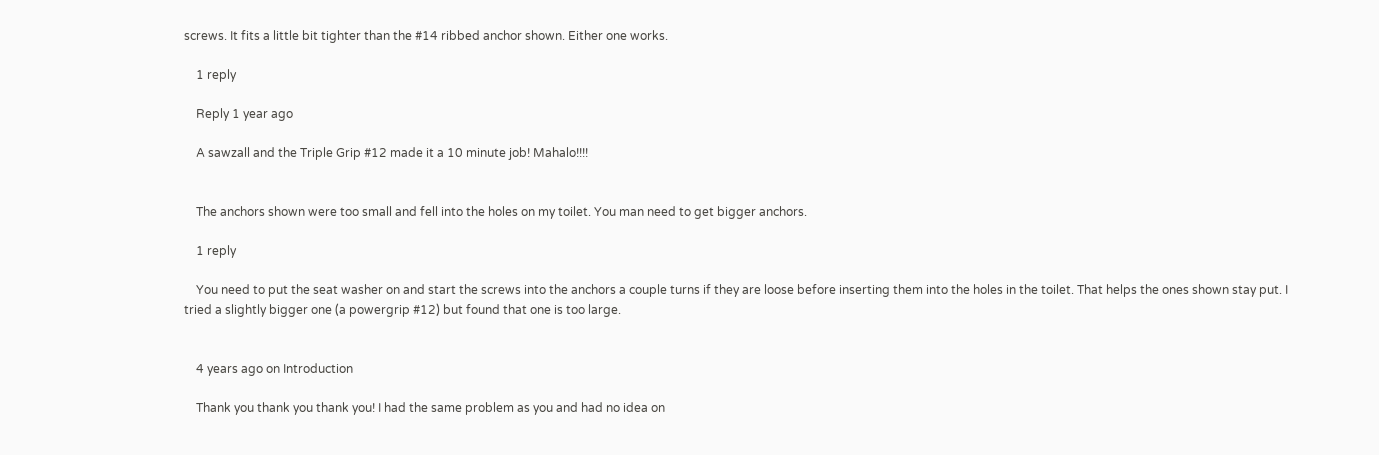screws. It fits a little bit tighter than the #14 ribbed anchor shown. Either one works.

    1 reply

    Reply 1 year ago

    A sawzall and the Triple Grip #12 made it a 10 minute job! Mahalo!!!!


    The anchors shown were too small and fell into the holes on my toilet. You man need to get bigger anchors.

    1 reply

    You need to put the seat washer on and start the screws into the anchors a couple turns if they are loose before inserting them into the holes in the toilet. That helps the ones shown stay put. I tried a slightly bigger one (a powergrip #12) but found that one is too large.


    4 years ago on Introduction

    Thank you thank you thank you! I had the same problem as you and had no idea on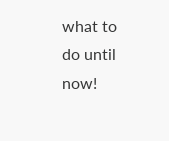what to do until now!